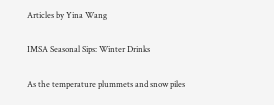Articles by Yina Wang

IMSA Seasonal Sips: Winter Drinks

As the temperature plummets and snow piles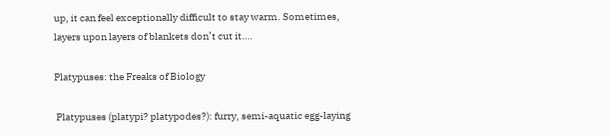up, it can feel exceptionally difficult to stay warm. Sometimes, layers upon layers of blankets don’t cut it….

Platypuses: the Freaks of Biology

 Platypuses (platypi? platypodes?): furry, semi-aquatic egg-laying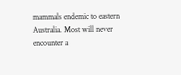mammals endemic to eastern Australia. Most will never encounter a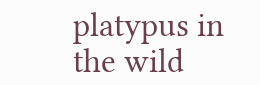platypus in the wild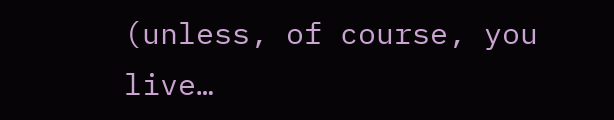(unless, of course, you live…